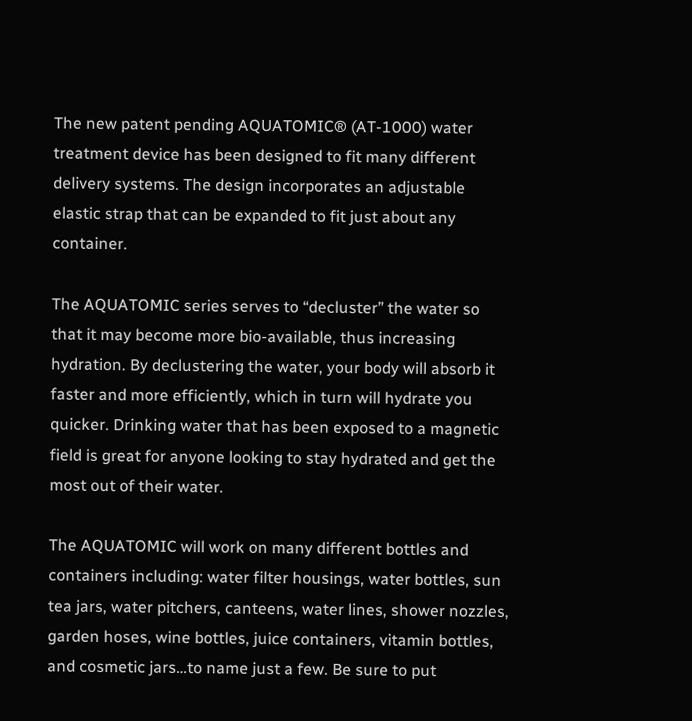The new patent pending AQUATOMIC® (AT-1000) water treatment device has been designed to fit many different delivery systems. The design incorporates an adjustable elastic strap that can be expanded to fit just about any container.

The AQUATOMIC series serves to “decluster” the water so that it may become more bio-available, thus increasing hydration. By declustering the water, your body will absorb it faster and more efficiently, which in turn will hydrate you quicker. Drinking water that has been exposed to a magnetic field is great for anyone looking to stay hydrated and get the most out of their water.

The AQUATOMIC will work on many different bottles and containers including: water filter housings, water bottles, sun tea jars, water pitchers, canteens, water lines, shower nozzles, garden hoses, wine bottles, juice containers, vitamin bottles, and cosmetic jars…to name just a few. Be sure to put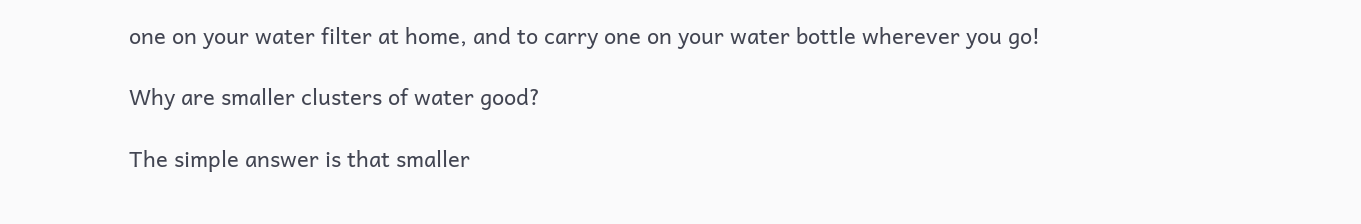one on your water filter at home, and to carry one on your water bottle wherever you go!

Why are smaller clusters of water good?

The simple answer is that smaller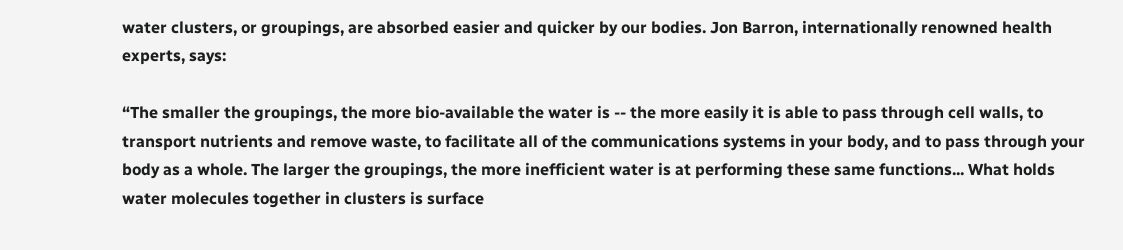water clusters, or groupings, are absorbed easier and quicker by our bodies. Jon Barron, internationally renowned health experts, says:

“The smaller the groupings, the more bio-available the water is -- the more easily it is able to pass through cell walls, to transport nutrients and remove waste, to facilitate all of the communications systems in your body, and to pass through your body as a whole. The larger the groupings, the more inefficient water is at performing these same functions... What holds water molecules together in clusters is surface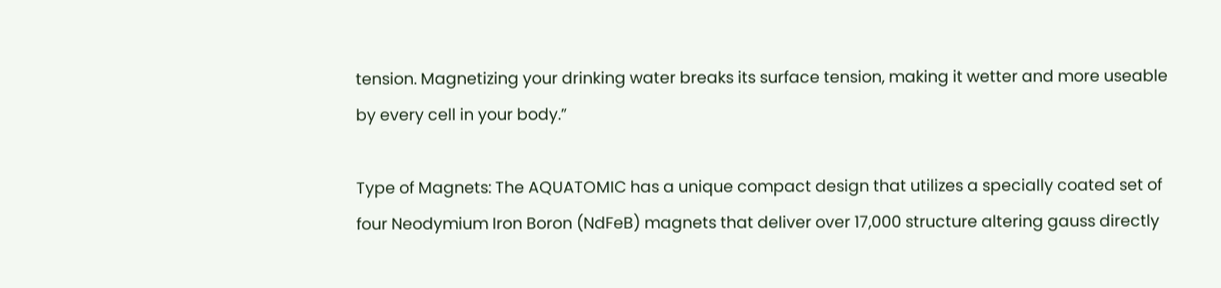tension. Magnetizing your drinking water breaks its surface tension, making it wetter and more useable by every cell in your body.”

Type of Magnets: The AQUATOMIC has a unique compact design that utilizes a specially coated set of four Neodymium Iron Boron (NdFeB) magnets that deliver over 17,000 structure altering gauss directly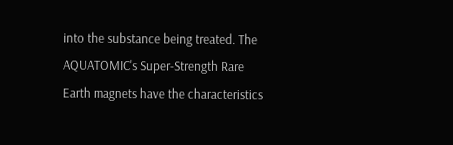into the substance being treated. The AQUATOMIC's Super-Strength Rare Earth magnets have the characteristics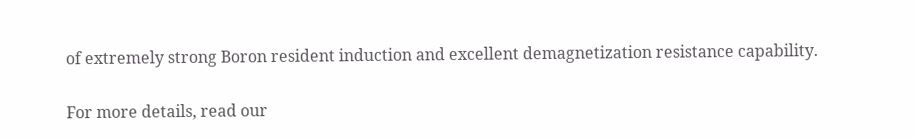of extremely strong Boron resident induction and excellent demagnetization resistance capability.

For more details, read our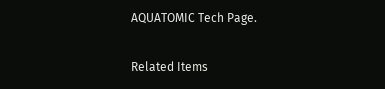AQUATOMIC Tech Page.

Related Items